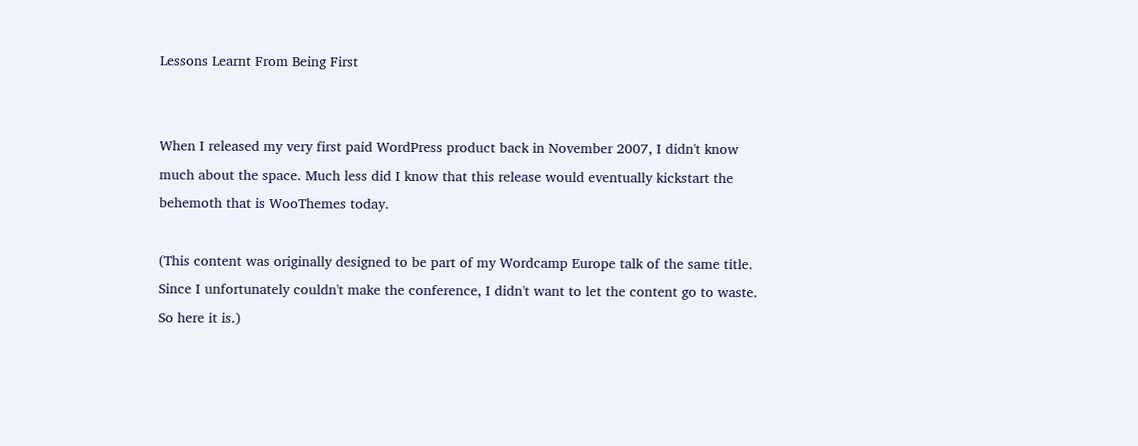Lessons Learnt From Being First


When I released my very first paid WordPress product back in November 2007, I didn't know much about the space. Much less did I know that this release would eventually kickstart the behemoth that is WooThemes today.

(This content was originally designed to be part of my Wordcamp Europe talk of the same title. Since I unfortunately couldn't make the conference, I didn't want to let the content go to waste. So here it is.)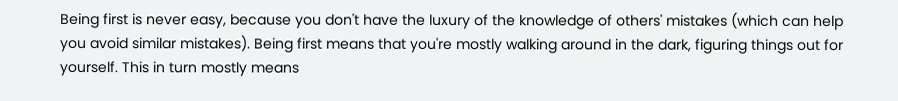Being first is never easy, because you don't have the luxury of the knowledge of others' mistakes (which can help you avoid similar mistakes). Being first means that you're mostly walking around in the dark, figuring things out for yourself. This in turn mostly means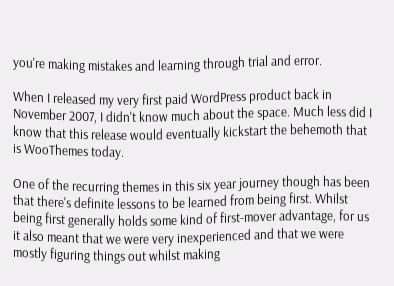you're making mistakes and learning through trial and error.

When I released my very first paid WordPress product back in November 2007, I didn't know much about the space. Much less did I know that this release would eventually kickstart the behemoth that is WooThemes today.

One of the recurring themes in this six year journey though has been that there's definite lessons to be learned from being first. Whilst being first generally holds some kind of first-mover advantage, for us it also meant that we were very inexperienced and that we were mostly figuring things out whilst making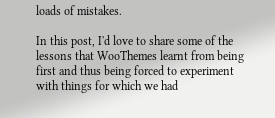loads of mistakes.

In this post, I'd love to share some of the lessons that WooThemes learnt from being first and thus being forced to experiment with things for which we had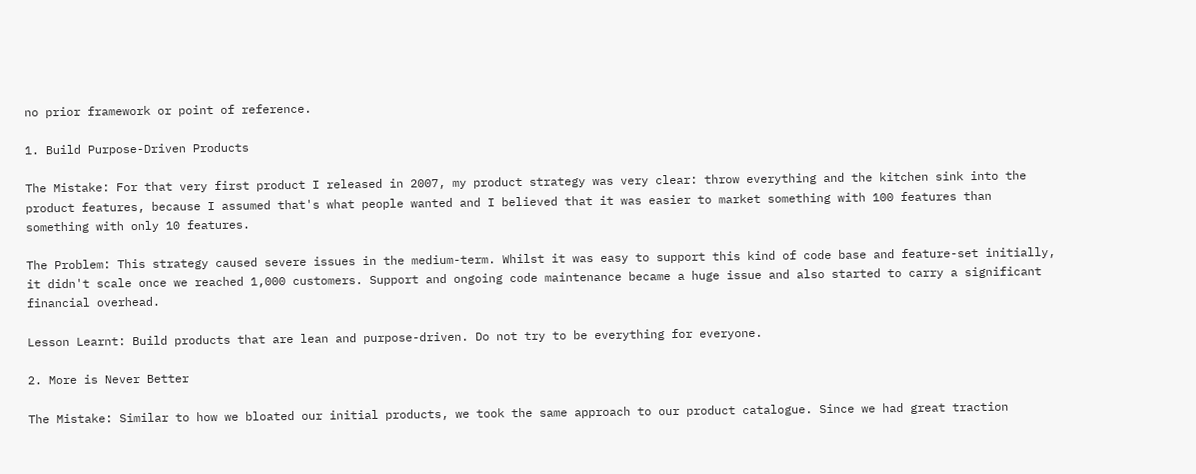no prior framework or point of reference.

1. Build Purpose-Driven Products

The Mistake: For that very first product I released in 2007, my product strategy was very clear: throw everything and the kitchen sink into the product features, because I assumed that's what people wanted and I believed that it was easier to market something with 100 features than something with only 10 features.

The Problem: This strategy caused severe issues in the medium-term. Whilst it was easy to support this kind of code base and feature-set initially, it didn't scale once we reached 1,000 customers. Support and ongoing code maintenance became a huge issue and also started to carry a significant financial overhead.

Lesson Learnt: Build products that are lean and purpose-driven. Do not try to be everything for everyone.

2. More is Never Better

The Mistake: Similar to how we bloated our initial products, we took the same approach to our product catalogue. Since we had great traction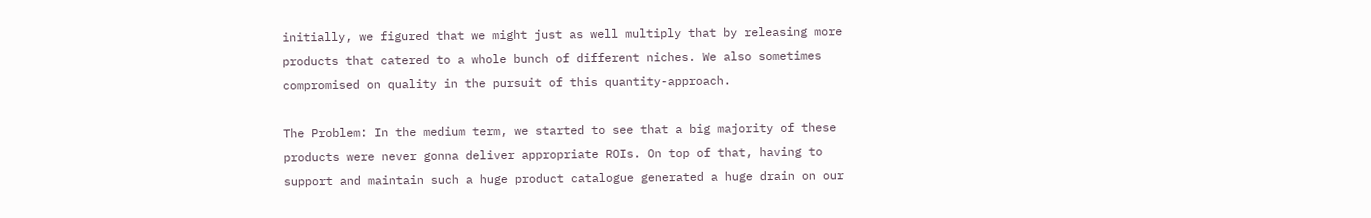initially, we figured that we might just as well multiply that by releasing more products that catered to a whole bunch of different niches. We also sometimes compromised on quality in the pursuit of this quantity-approach.

The Problem: In the medium term, we started to see that a big majority of these products were never gonna deliver appropriate ROIs. On top of that, having to support and maintain such a huge product catalogue generated a huge drain on our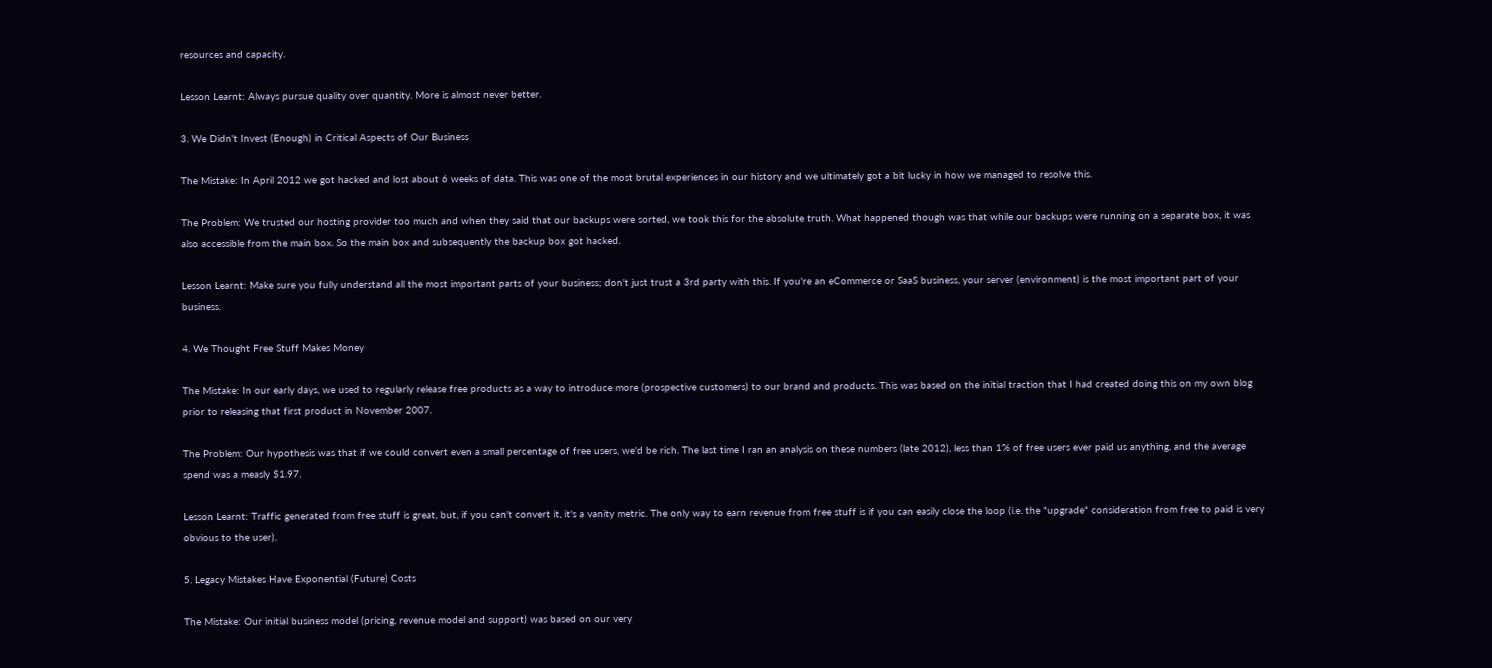resources and capacity.

Lesson Learnt: Always pursue quality over quantity. More is almost never better.

3. We Didn't Invest (Enough) in Critical Aspects of Our Business

The Mistake: In April 2012 we got hacked and lost about 6 weeks of data. This was one of the most brutal experiences in our history and we ultimately got a bit lucky in how we managed to resolve this.

The Problem: We trusted our hosting provider too much and when they said that our backups were sorted, we took this for the absolute truth. What happened though was that while our backups were running on a separate box, it was also accessible from the main box. So the main box and subsequently the backup box got hacked.

Lesson Learnt: Make sure you fully understand all the most important parts of your business; don't just trust a 3rd party with this. If you're an eCommerce or SaaS business, your server (environment) is the most important part of your business.

4. We Thought Free Stuff Makes Money

The Mistake: In our early days, we used to regularly release free products as a way to introduce more (prospective customers) to our brand and products. This was based on the initial traction that I had created doing this on my own blog prior to releasing that first product in November 2007.

The Problem: Our hypothesis was that if we could convert even a small percentage of free users, we'd be rich. The last time I ran an analysis on these numbers (late 2012), less than 1% of free users ever paid us anything, and the average spend was a measly $1.97.

Lesson Learnt: Traffic generated from free stuff is great, but, if you can't convert it, it's a vanity metric. The only way to earn revenue from free stuff is if you can easily close the loop (i.e. the "upgrade" consideration from free to paid is very obvious to the user).

5. Legacy Mistakes Have Exponential (Future) Costs

The Mistake: Our initial business model (pricing, revenue model and support) was based on our very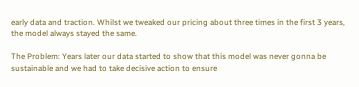early data and traction. Whilst we tweaked our pricing about three times in the first 3 years, the model always stayed the same.

The Problem: Years later our data started to show that this model was never gonna be sustainable and we had to take decisive action to ensure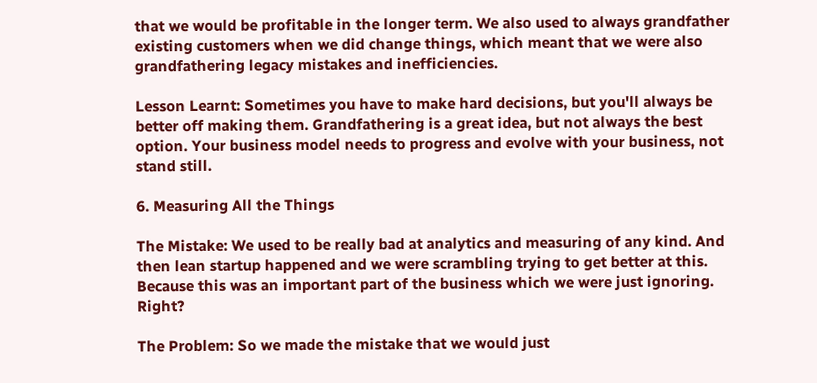that we would be profitable in the longer term. We also used to always grandfather existing customers when we did change things, which meant that we were also grandfathering legacy mistakes and inefficiencies.

Lesson Learnt: Sometimes you have to make hard decisions, but you'll always be better off making them. Grandfathering is a great idea, but not always the best option. Your business model needs to progress and evolve with your business, not stand still.

6. Measuring All the Things

The Mistake: We used to be really bad at analytics and measuring of any kind. And then lean startup happened and we were scrambling trying to get better at this. Because this was an important part of the business which we were just ignoring. Right?

The Problem: So we made the mistake that we would just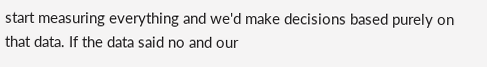start measuring everything and we'd make decisions based purely on that data. If the data said no and our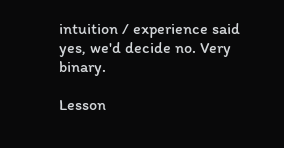intuition / experience said yes, we'd decide no. Very binary.

Lesson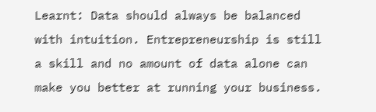Learnt: Data should always be balanced with intuition. Entrepreneurship is still a skill and no amount of data alone can make you better at running your business.